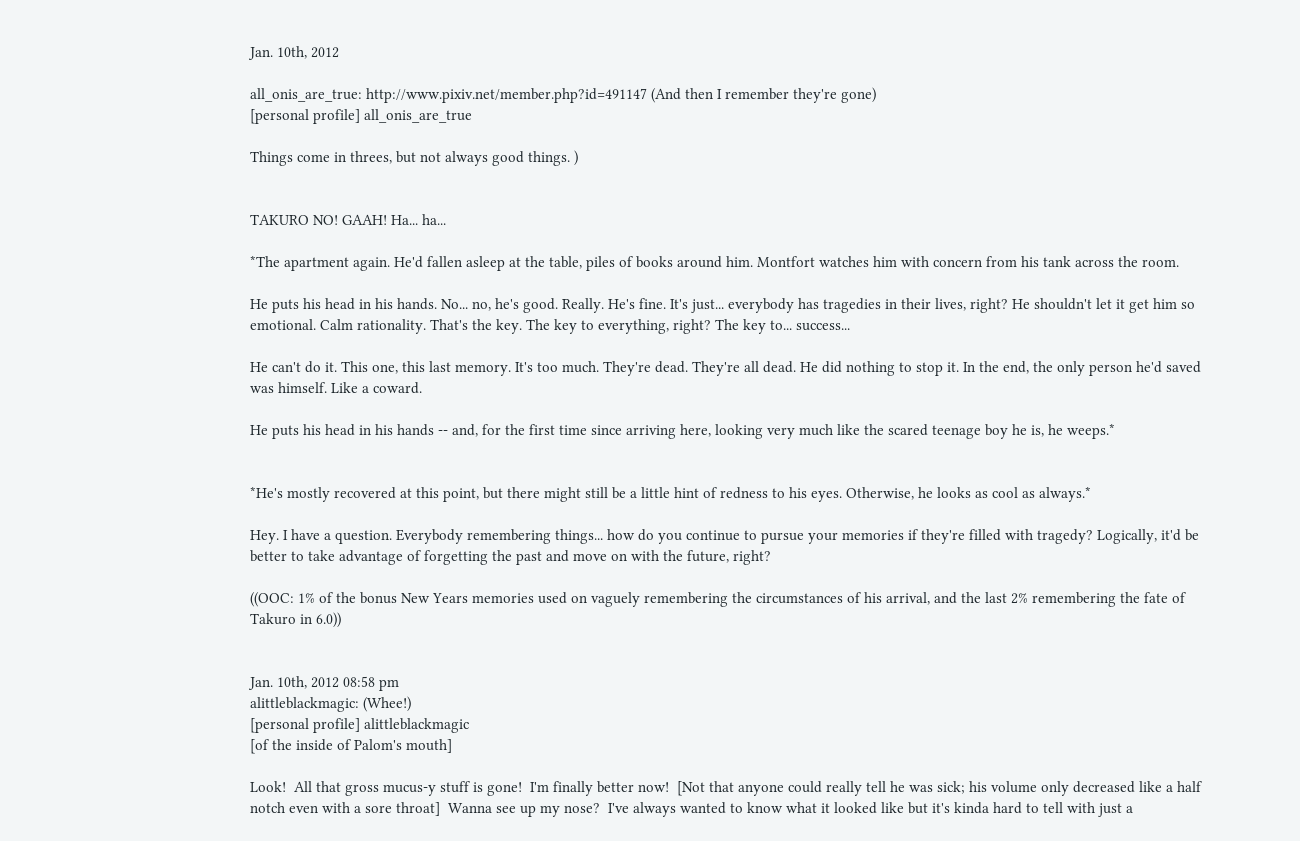Jan. 10th, 2012

all_onis_are_true: http://www.pixiv.net/member.php?id=491147 (And then I remember they're gone)
[personal profile] all_onis_are_true

Things come in threes, but not always good things. )


TAKURO NO! GAAH! Ha... ha...

*The apartment again. He'd fallen asleep at the table, piles of books around him. Montfort watches him with concern from his tank across the room.

He puts his head in his hands. No... no, he's good. Really. He's fine. It's just... everybody has tragedies in their lives, right? He shouldn't let it get him so emotional. Calm rationality. That's the key. The key to everything, right? The key to... success...

He can't do it. This one, this last memory. It's too much. They're dead. They're all dead. He did nothing to stop it. In the end, the only person he'd saved was himself. Like a coward.

He puts his head in his hands -- and, for the first time since arriving here, looking very much like the scared teenage boy he is, he weeps.*


*He's mostly recovered at this point, but there might still be a little hint of redness to his eyes. Otherwise, he looks as cool as always.*

Hey. I have a question. Everybody remembering things... how do you continue to pursue your memories if they're filled with tragedy? Logically, it'd be better to take advantage of forgetting the past and move on with the future, right?

((OOC: 1% of the bonus New Years memories used on vaguely remembering the circumstances of his arrival, and the last 2% remembering the fate of Takuro in 6.0))


Jan. 10th, 2012 08:58 pm
alittleblackmagic: (Whee!)
[personal profile] alittleblackmagic
[of the inside of Palom's mouth]

Look!  All that gross mucus-y stuff is gone!  I'm finally better now!  [Not that anyone could really tell he was sick; his volume only decreased like a half notch even with a sore throat]  Wanna see up my nose?  I've always wanted to know what it looked like but it's kinda hard to tell with just a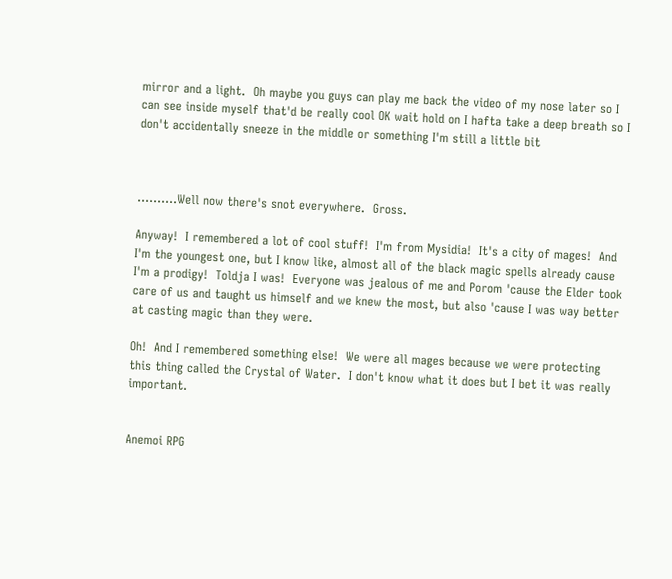mirror and a light.  Oh maybe you guys can play me back the video of my nose later so I can see inside myself that'd be really cool OK wait hold on I hafta take a deep breath so I don't accidentally sneeze in the middle or something I'm still a little bit



..........Well now there's snot everywhere.  Gross.

Anyway!  I remembered a lot of cool stuff!  I'm from Mysidia!  It's a city of mages!  And I'm the youngest one, but I know like, almost all of the black magic spells already cause I'm a prodigy!  Toldja I was!  Everyone was jealous of me and Porom 'cause the Elder took care of us and taught us himself and we knew the most, but also 'cause I was way better at casting magic than they were.

Oh!  And I remembered something else!  We were all mages because we were protecting this thing called the Crystal of Water.  I don't know what it does but I bet it was really important.


Anemoi RPG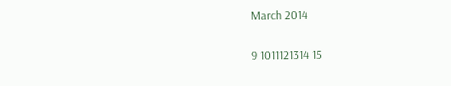March 2014

9 1011121314 15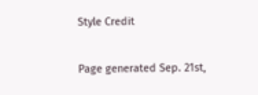Style Credit

Page generated Sep. 21st,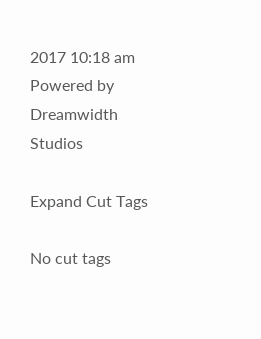2017 10:18 am
Powered by Dreamwidth Studios

Expand Cut Tags

No cut tags